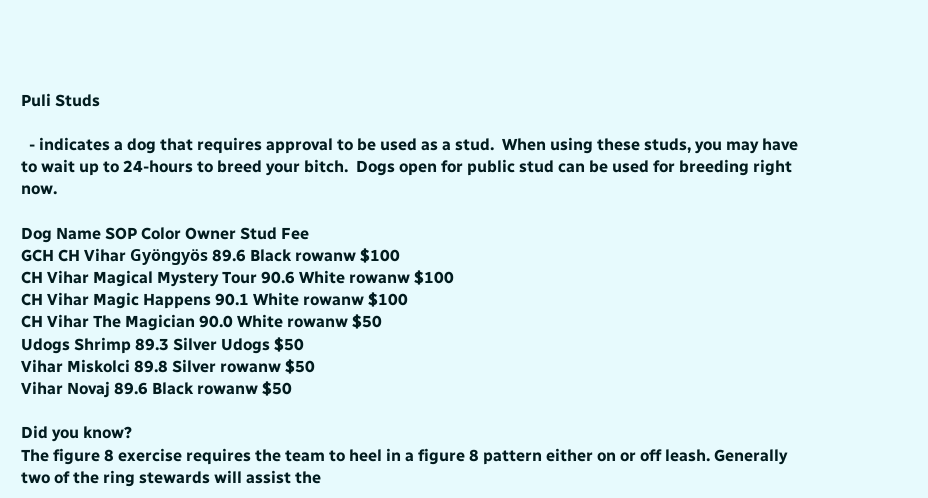Puli Studs

  - indicates a dog that requires approval to be used as a stud.  When using these studs, you may have to wait up to 24-hours to breed your bitch.  Dogs open for public stud can be used for breeding right now.

Dog Name SOP Color Owner Stud Fee
GCH CH Vihar Gyöngyös 89.6 Black rowanw $100
CH Vihar Magical Mystery Tour 90.6 White rowanw $100
CH Vihar Magic Happens 90.1 White rowanw $100
CH Vihar The Magician 90.0 White rowanw $50
Udogs Shrimp 89.3 Silver Udogs $50
Vihar Miskolci 89.8 Silver rowanw $50
Vihar Novaj 89.6 Black rowanw $50

Did you know?
The figure 8 exercise requires the team to heel in a figure 8 pattern either on or off leash. Generally two of the ring stewards will assist the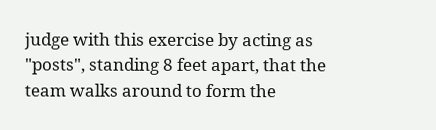judge with this exercise by acting as "posts", standing 8 feet apart, that the team walks around to form the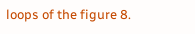loops of the figure 8.